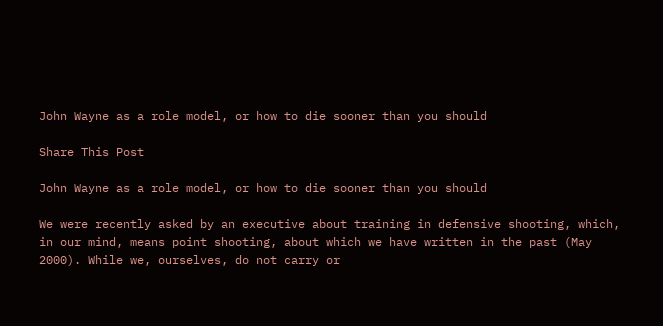John Wayne as a role model, or how to die sooner than you should

Share This Post

John Wayne as a role model, or how to die sooner than you should

We were recently asked by an executive about training in defensive shooting, which, in our mind, means point shooting, about which we have written in the past (May 2000). While we, ourselves, do not carry or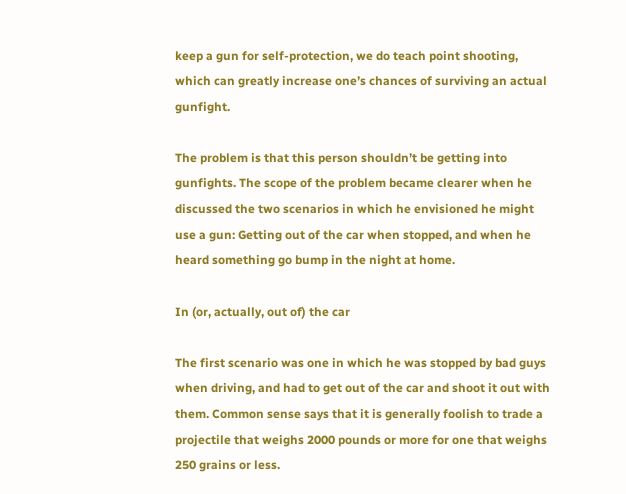keep a gun for self-protection, we do teach point shooting, which can greatly increase one’s chances of surviving an actual gunfight.

The problem is that this person shouldn’t be getting into gunfights. The scope of the problem became clearer when he discussed the two scenarios in which he envisioned he might use a gun: Getting out of the car when stopped, and when he heard something go bump in the night at home.

In (or, actually, out of) the car

The first scenario was one in which he was stopped by bad guys when driving, and had to get out of the car and shoot it out with them. Common sense says that it is generally foolish to trade a projectile that weighs 2000 pounds or more for one that weighs 250 grains or less.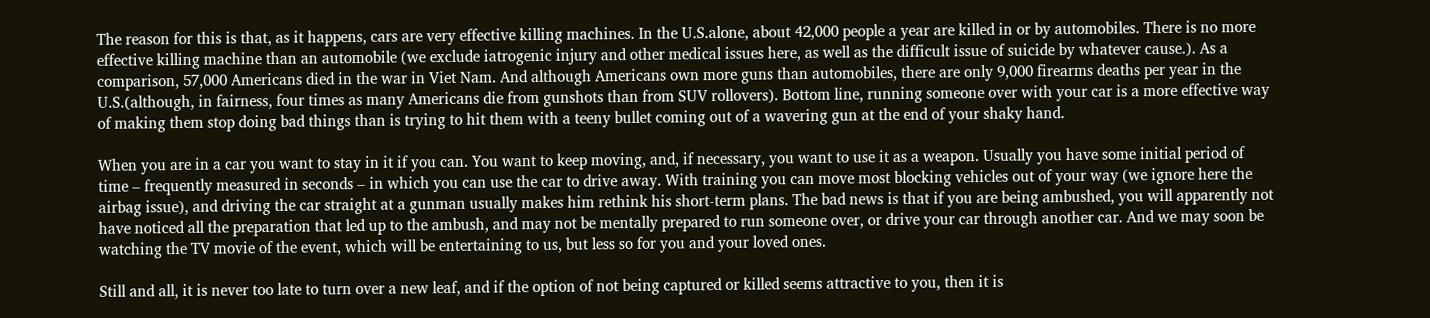The reason for this is that, as it happens, cars are very effective killing machines. In the U.S.alone, about 42,000 people a year are killed in or by automobiles. There is no more effective killing machine than an automobile (we exclude iatrogenic injury and other medical issues here, as well as the difficult issue of suicide by whatever cause.). As a comparison, 57,000 Americans died in the war in Viet Nam. And although Americans own more guns than automobiles, there are only 9,000 firearms deaths per year in the U.S.(although, in fairness, four times as many Americans die from gunshots than from SUV rollovers). Bottom line, running someone over with your car is a more effective way of making them stop doing bad things than is trying to hit them with a teeny bullet coming out of a wavering gun at the end of your shaky hand.

When you are in a car you want to stay in it if you can. You want to keep moving, and, if necessary, you want to use it as a weapon. Usually you have some initial period of time – frequently measured in seconds – in which you can use the car to drive away. With training you can move most blocking vehicles out of your way (we ignore here the airbag issue), and driving the car straight at a gunman usually makes him rethink his short-term plans. The bad news is that if you are being ambushed, you will apparently not have noticed all the preparation that led up to the ambush, and may not be mentally prepared to run someone over, or drive your car through another car. And we may soon be watching the TV movie of the event, which will be entertaining to us, but less so for you and your loved ones.

Still and all, it is never too late to turn over a new leaf, and if the option of not being captured or killed seems attractive to you, then it is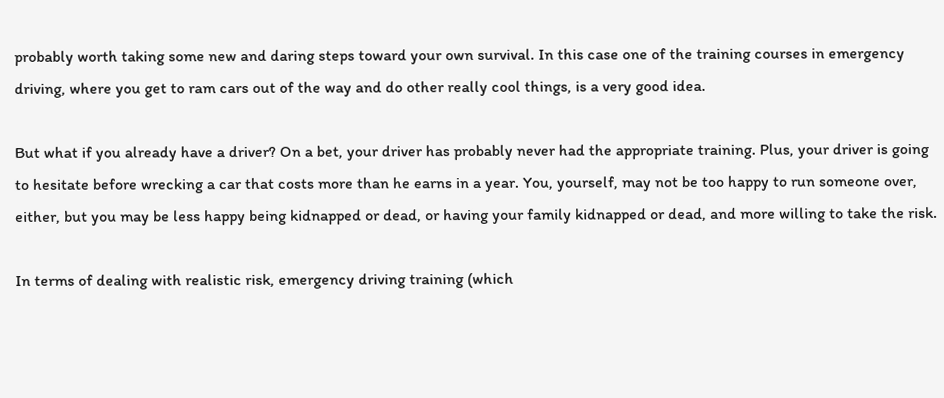probably worth taking some new and daring steps toward your own survival. In this case one of the training courses in emergency driving, where you get to ram cars out of the way and do other really cool things, is a very good idea.

But what if you already have a driver? On a bet, your driver has probably never had the appropriate training. Plus, your driver is going to hesitate before wrecking a car that costs more than he earns in a year. You, yourself, may not be too happy to run someone over, either, but you may be less happy being kidnapped or dead, or having your family kidnapped or dead, and more willing to take the risk.

In terms of dealing with realistic risk, emergency driving training (which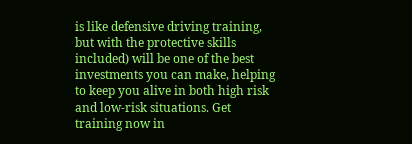is like defensive driving training, but with the protective skills included) will be one of the best investments you can make, helping to keep you alive in both high risk and low-risk situations. Get training now in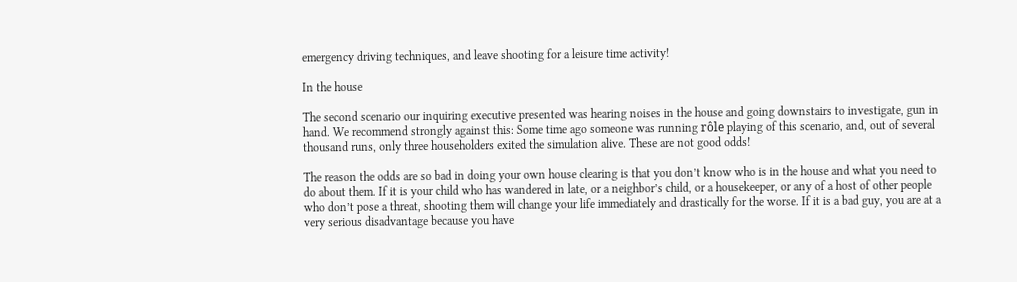emergency driving techniques, and leave shooting for a leisure time activity!

In the house

The second scenario our inquiring executive presented was hearing noises in the house and going downstairs to investigate, gun in hand. We recommend strongly against this: Some time ago someone was running rôle playing of this scenario, and, out of several thousand runs, only three householders exited the simulation alive. These are not good odds!

The reason the odds are so bad in doing your own house clearing is that you don’t know who is in the house and what you need to do about them. If it is your child who has wandered in late, or a neighbor’s child, or a housekeeper, or any of a host of other people who don’t pose a threat, shooting them will change your life immediately and drastically for the worse. If it is a bad guy, you are at a very serious disadvantage because you have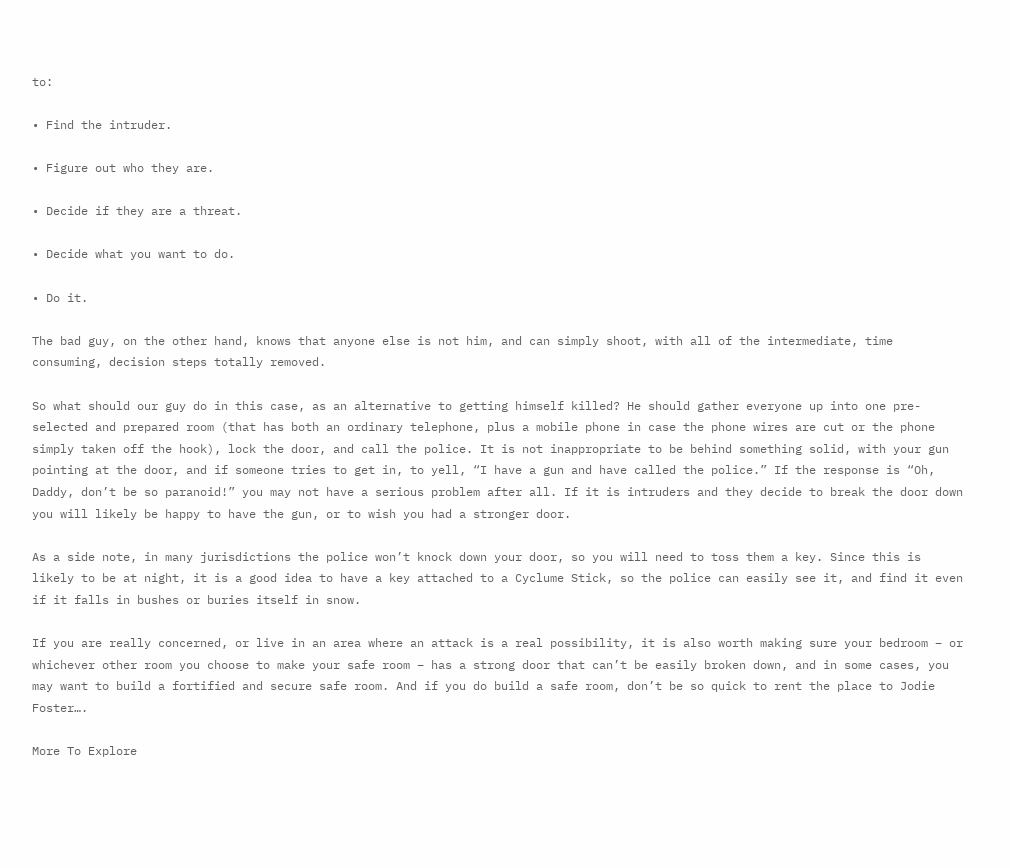to:

• Find the intruder.

• Figure out who they are.

• Decide if they are a threat.

• Decide what you want to do.

• Do it.

The bad guy, on the other hand, knows that anyone else is not him, and can simply shoot, with all of the intermediate, time consuming, decision steps totally removed.

So what should our guy do in this case, as an alternative to getting himself killed? He should gather everyone up into one pre-selected and prepared room (that has both an ordinary telephone, plus a mobile phone in case the phone wires are cut or the phone simply taken off the hook), lock the door, and call the police. It is not inappropriate to be behind something solid, with your gun pointing at the door, and if someone tries to get in, to yell, “I have a gun and have called the police.” If the response is “Oh, Daddy, don’t be so paranoid!” you may not have a serious problem after all. If it is intruders and they decide to break the door down you will likely be happy to have the gun, or to wish you had a stronger door.

As a side note, in many jurisdictions the police won’t knock down your door, so you will need to toss them a key. Since this is likely to be at night, it is a good idea to have a key attached to a Cyclume Stick, so the police can easily see it, and find it even if it falls in bushes or buries itself in snow.

If you are really concerned, or live in an area where an attack is a real possibility, it is also worth making sure your bedroom – or whichever other room you choose to make your safe room – has a strong door that can’t be easily broken down, and in some cases, you may want to build a fortified and secure safe room. And if you do build a safe room, don’t be so quick to rent the place to Jodie Foster….

More To Explore